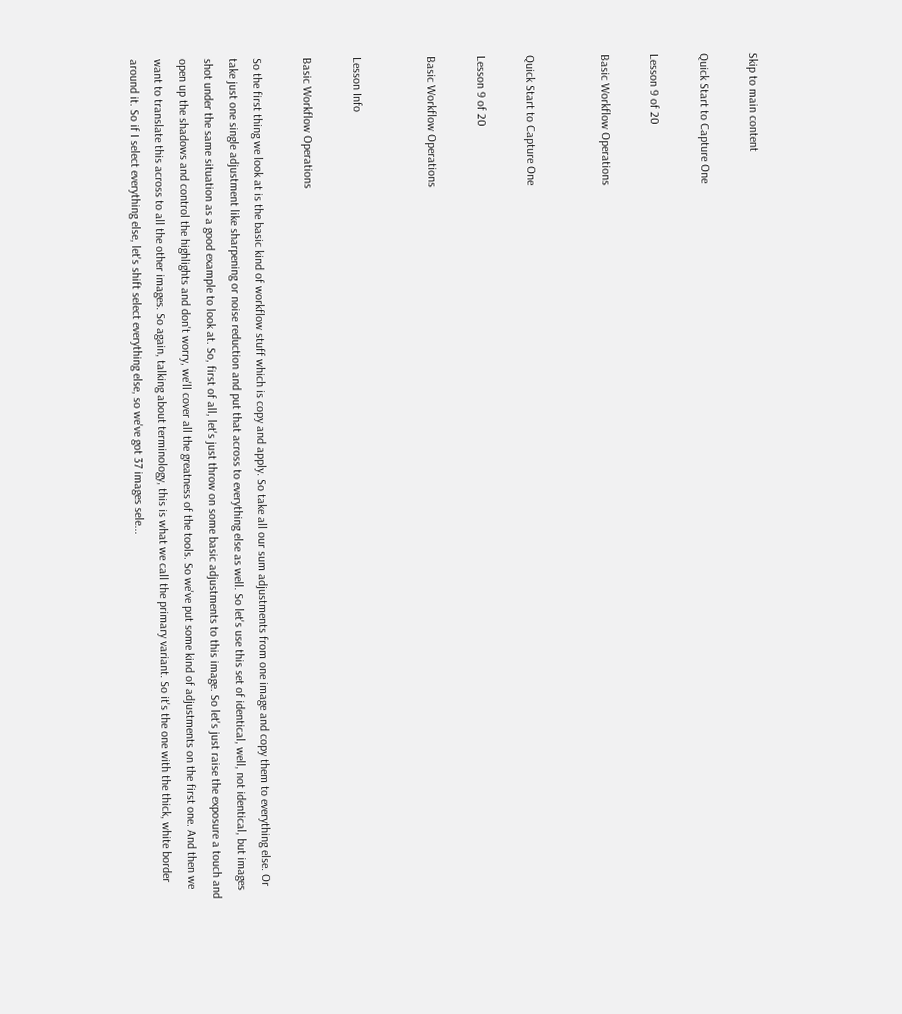Skip to main content

Quick Start to Capture One

Lesson 9 of 20

Basic Workflow Operations


Quick Start to Capture One

Lesson 9 of 20

Basic Workflow Operations


Lesson Info

Basic Workflow Operations

So the first thing we look at is the basic kind of workflow stuff which is copy and apply. So take all our sum adjustments from one image and copy them to everything else. Or take just one single adjustment like sharpening or noise reduction and put that across to everything else as well. So let's use this set of identical, well, not identical, but images shot under the same situation as a good example to look at. So, first of all, let's just throw on some basic adjustments to this image. So let's just raise the exposure a touch and open up the shadows and control the highlights and don't worry, we'll cover all the greatness of the tools. So we've put some kind of adjustments on the first one. And then we want to translate this across to all the other images. So again, talking about terminology, this is what we call the primary variant. So it's the one with the thick, white border around it. So if I select everything else, let's shift select everything else, so we've got 37 images sele...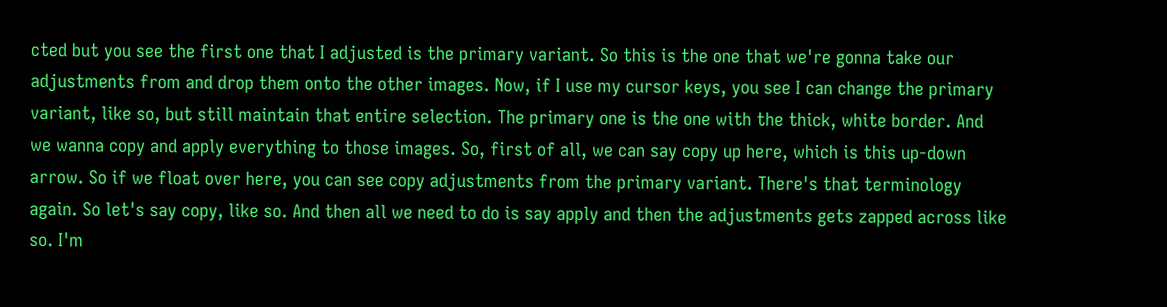cted but you see the first one that I adjusted is the primary variant. So this is the one that we're gonna take our adjustments from and drop them onto the other images. Now, if I use my cursor keys, you see I can change the primary variant, like so, but still maintain that entire selection. The primary one is the one with the thick, white border. And we wanna copy and apply everything to those images. So, first of all, we can say copy up here, which is this up-down arrow. So if we float over here, you can see copy adjustments from the primary variant. There's that terminology again. So let's say copy, like so. And then all we need to do is say apply and then the adjustments gets zapped across like so. I'm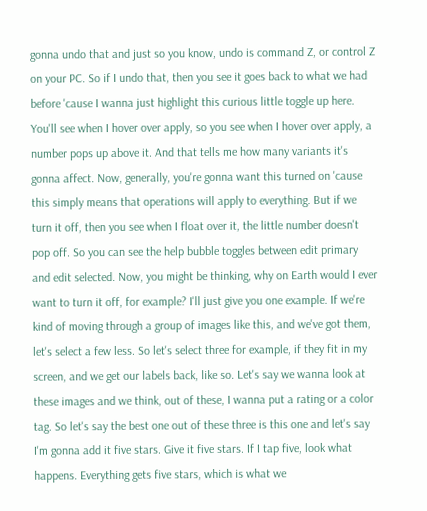gonna undo that and just so you know, undo is command Z, or control Z on your PC. So if I undo that, then you see it goes back to what we had before 'cause I wanna just highlight this curious little toggle up here. You'll see when I hover over apply, so you see when I hover over apply, a number pops up above it. And that tells me how many variants it's gonna affect. Now, generally, you're gonna want this turned on 'cause this simply means that operations will apply to everything. But if we turn it off, then you see when I float over it, the little number doesn't pop off. So you can see the help bubble toggles between edit primary and edit selected. Now, you might be thinking, why on Earth would I ever want to turn it off, for example? I'll just give you one example. If we're kind of moving through a group of images like this, and we've got them, let's select a few less. So let's select three for example, if they fit in my screen, and we get our labels back, like so. Let's say we wanna look at these images and we think, out of these, I wanna put a rating or a color tag. So let's say the best one out of these three is this one and let's say I'm gonna add it five stars. Give it five stars. If I tap five, look what happens. Everything gets five stars, which is what we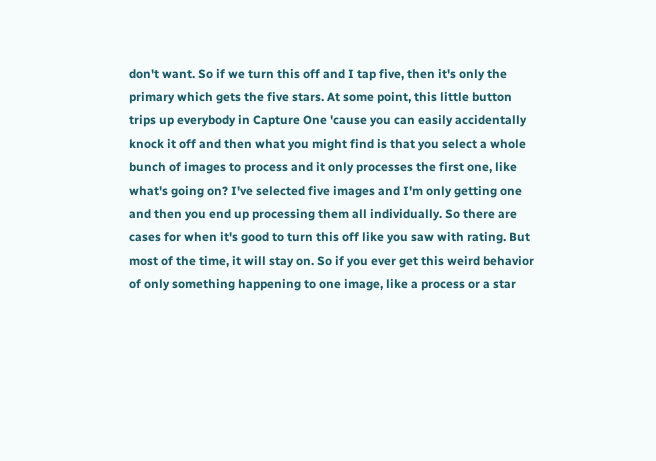don't want. So if we turn this off and I tap five, then it's only the primary which gets the five stars. At some point, this little button trips up everybody in Capture One 'cause you can easily accidentally knock it off and then what you might find is that you select a whole bunch of images to process and it only processes the first one, like what's going on? I've selected five images and I'm only getting one and then you end up processing them all individually. So there are cases for when it's good to turn this off like you saw with rating. But most of the time, it will stay on. So if you ever get this weird behavior of only something happening to one image, like a process or a star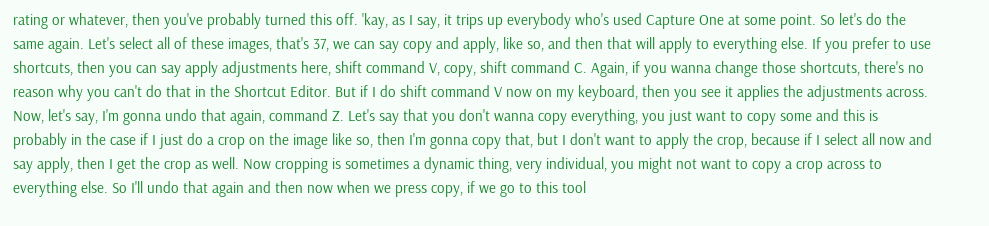rating or whatever, then you've probably turned this off. 'kay, as I say, it trips up everybody who's used Capture One at some point. So let's do the same again. Let's select all of these images, that's 37, we can say copy and apply, like so, and then that will apply to everything else. If you prefer to use shortcuts, then you can say apply adjustments here, shift command V, copy, shift command C. Again, if you wanna change those shortcuts, there's no reason why you can't do that in the Shortcut Editor. But if I do shift command V now on my keyboard, then you see it applies the adjustments across. Now, let's say, I'm gonna undo that again, command Z. Let's say that you don't wanna copy everything, you just want to copy some and this is probably in the case if I just do a crop on the image like so, then I'm gonna copy that, but I don't want to apply the crop, because if I select all now and say apply, then I get the crop as well. Now cropping is sometimes a dynamic thing, very individual, you might not want to copy a crop across to everything else. So I'll undo that again and then now when we press copy, if we go to this tool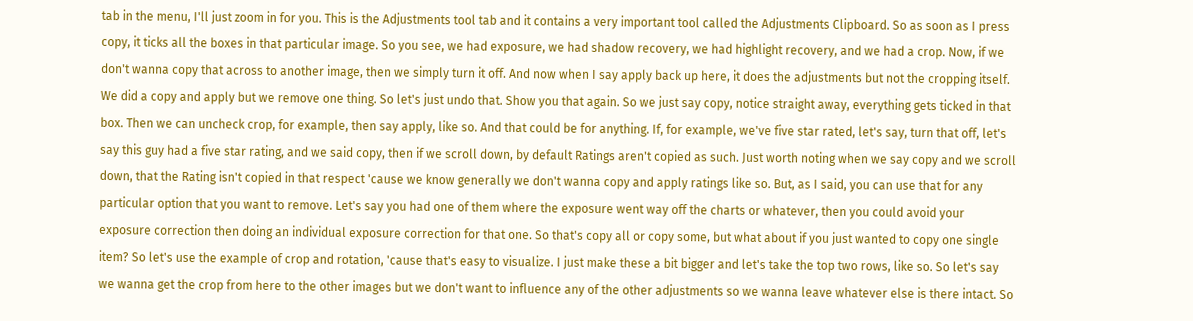tab in the menu, I'll just zoom in for you. This is the Adjustments tool tab and it contains a very important tool called the Adjustments Clipboard. So as soon as I press copy, it ticks all the boxes in that particular image. So you see, we had exposure, we had shadow recovery, we had highlight recovery, and we had a crop. Now, if we don't wanna copy that across to another image, then we simply turn it off. And now when I say apply back up here, it does the adjustments but not the cropping itself. We did a copy and apply but we remove one thing. So let's just undo that. Show you that again. So we just say copy, notice straight away, everything gets ticked in that box. Then we can uncheck crop, for example, then say apply, like so. And that could be for anything. If, for example, we've five star rated, let's say, turn that off, let's say this guy had a five star rating, and we said copy, then if we scroll down, by default Ratings aren't copied as such. Just worth noting when we say copy and we scroll down, that the Rating isn't copied in that respect 'cause we know generally we don't wanna copy and apply ratings like so. But, as I said, you can use that for any particular option that you want to remove. Let's say you had one of them where the exposure went way off the charts or whatever, then you could avoid your exposure correction then doing an individual exposure correction for that one. So that's copy all or copy some, but what about if you just wanted to copy one single item? So let's use the example of crop and rotation, 'cause that's easy to visualize. I just make these a bit bigger and let's take the top two rows, like so. So let's say we wanna get the crop from here to the other images but we don't want to influence any of the other adjustments so we wanna leave whatever else is there intact. So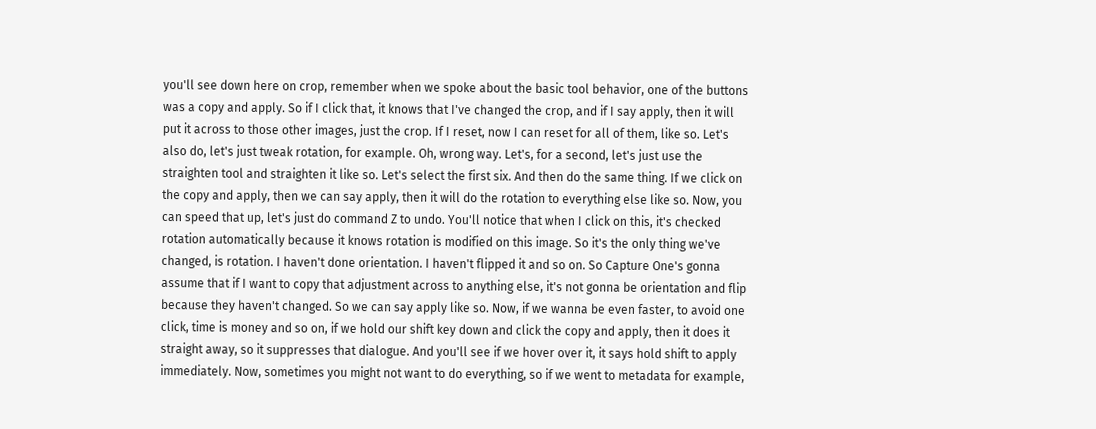you'll see down here on crop, remember when we spoke about the basic tool behavior, one of the buttons was a copy and apply. So if I click that, it knows that I've changed the crop, and if I say apply, then it will put it across to those other images, just the crop. If I reset, now I can reset for all of them, like so. Let's also do, let's just tweak rotation, for example. Oh, wrong way. Let's, for a second, let's just use the straighten tool and straighten it like so. Let's select the first six. And then do the same thing. If we click on the copy and apply, then we can say apply, then it will do the rotation to everything else like so. Now, you can speed that up, let's just do command Z to undo. You'll notice that when I click on this, it's checked rotation automatically because it knows rotation is modified on this image. So it's the only thing we've changed, is rotation. I haven't done orientation. I haven't flipped it and so on. So Capture One's gonna assume that if I want to copy that adjustment across to anything else, it's not gonna be orientation and flip because they haven't changed. So we can say apply like so. Now, if we wanna be even faster, to avoid one click, time is money and so on, if we hold our shift key down and click the copy and apply, then it does it straight away, so it suppresses that dialogue. And you'll see if we hover over it, it says hold shift to apply immediately. Now, sometimes you might not want to do everything, so if we went to metadata for example,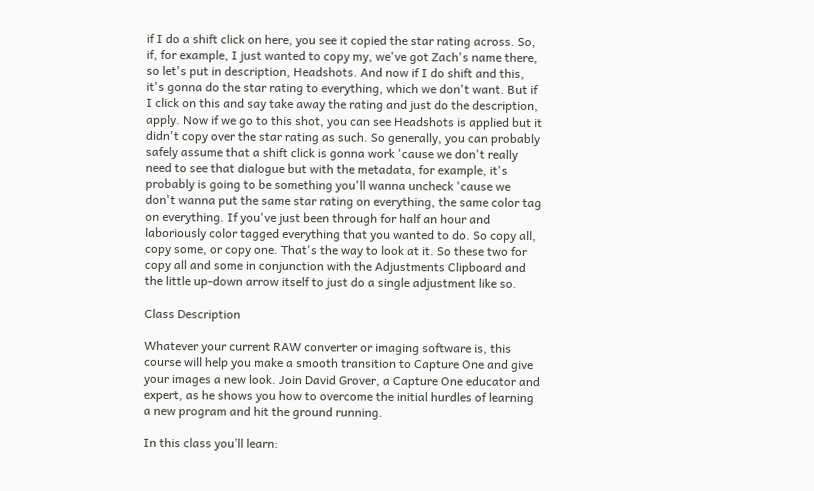if I do a shift click on here, you see it copied the star rating across. So, if, for example, I just wanted to copy my, we've got Zach's name there, so let's put in description, Headshots. And now if I do shift and this, it's gonna do the star rating to everything, which we don't want. But if I click on this and say take away the rating and just do the description, apply. Now if we go to this shot, you can see Headshots is applied but it didn't copy over the star rating as such. So generally, you can probably safely assume that a shift click is gonna work 'cause we don't really need to see that dialogue but with the metadata, for example, it's probably is going to be something you'll wanna uncheck 'cause we don't wanna put the same star rating on everything, the same color tag on everything. If you've just been through for half an hour and laboriously color tagged everything that you wanted to do. So copy all, copy some, or copy one. That's the way to look at it. So these two for copy all and some in conjunction with the Adjustments Clipboard and the little up-down arrow itself to just do a single adjustment like so.

Class Description

Whatever your current RAW converter or imaging software is, this course will help you make a smooth transition to Capture One and give your images a new look. Join David Grover, a Capture One educator and expert, as he shows you how to overcome the initial hurdles of learning a new program and hit the ground running.

In this class you’ll learn: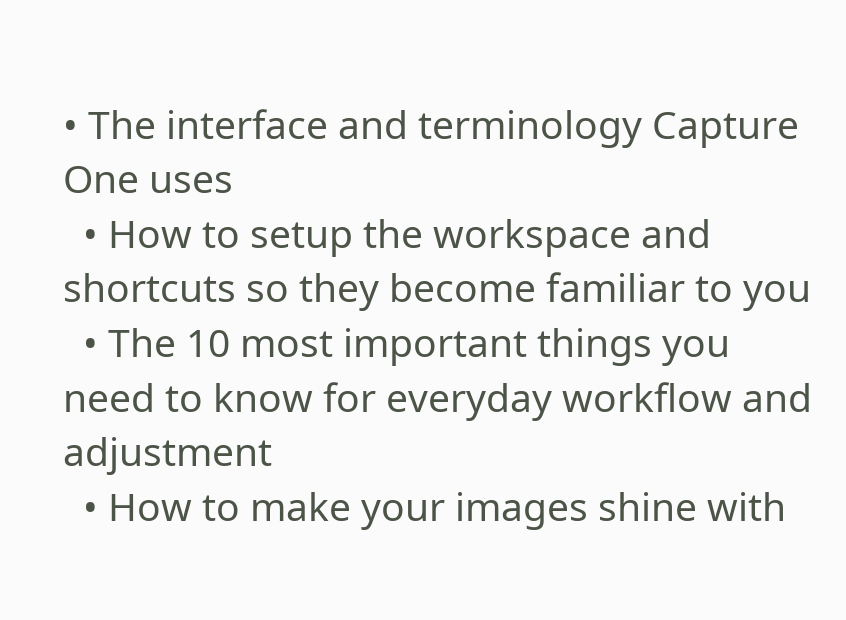• The interface and terminology Capture One uses
  • How to setup the workspace and shortcuts so they become familiar to you
  • The 10 most important things you need to know for everyday workflow and adjustment
  • How to make your images shine with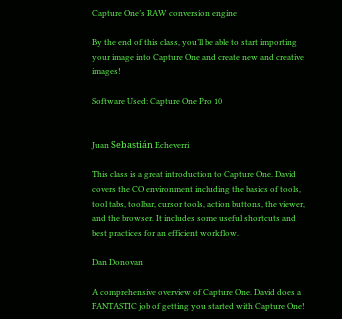Capture One’s RAW conversion engine

By the end of this class, you’ll be able to start importing your image into Capture One and create new and creative images!

Software Used: Capture One Pro 10


Juan Sebastián Echeverri

This class is a great introduction to Capture One. David covers the CO environment including the basics of tools, tool tabs, toolbar, cursor tools, action buttons, the viewer, and the browser. It includes some useful shortcuts and best practices for an efficient workflow.

Dan Donovan

A comprehensive overview of Capture One. David does a FANTASTIC job of getting you started with Capture One!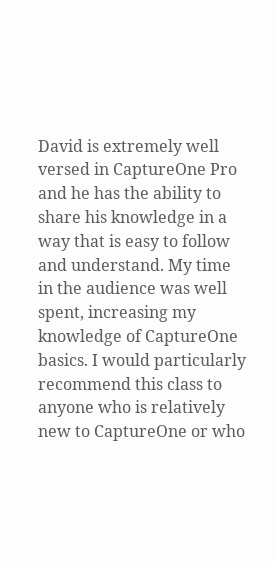David is extremely well versed in CaptureOne Pro and he has the ability to share his knowledge in a way that is easy to follow and understand. My time in the audience was well spent, increasing my knowledge of CaptureOne basics. I would particularly recommend this class to anyone who is relatively new to CaptureOne or who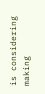is considering making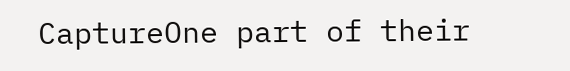CaptureOne part of their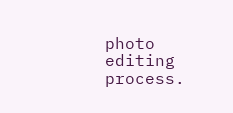photo editing process.